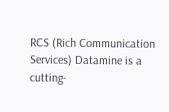RCS (Rich Communication Services) Datamine is a cutting-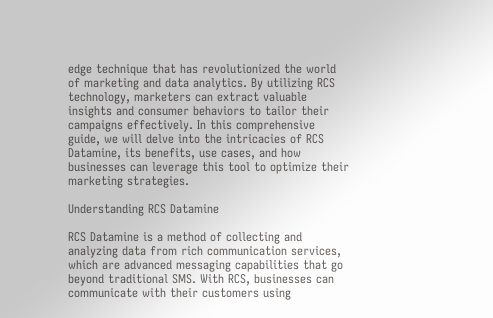edge technique that has revolutionized the world of marketing and data analytics. By utilizing RCS technology, marketers can extract valuable insights and consumer behaviors to tailor their campaigns effectively. In this comprehensive guide, we will delve into the intricacies of RCS Datamine, its benefits, use cases, and how businesses can leverage this tool to optimize their marketing strategies.

Understanding RCS Datamine

RCS Datamine is a method of collecting and analyzing data from rich communication services, which are advanced messaging capabilities that go beyond traditional SMS. With RCS, businesses can communicate with their customers using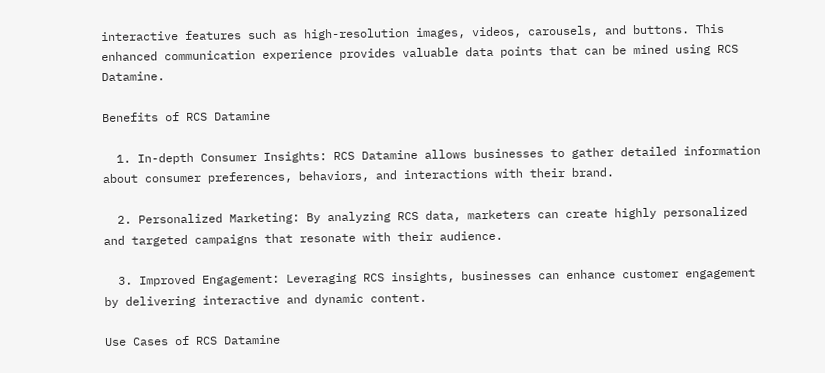interactive features such as high-resolution images, videos, carousels, and buttons. This enhanced communication experience provides valuable data points that can be mined using RCS Datamine.

Benefits of RCS Datamine

  1. In-depth Consumer Insights: RCS Datamine allows businesses to gather detailed information about consumer preferences, behaviors, and interactions with their brand.

  2. Personalized Marketing: By analyzing RCS data, marketers can create highly personalized and targeted campaigns that resonate with their audience.

  3. Improved Engagement: Leveraging RCS insights, businesses can enhance customer engagement by delivering interactive and dynamic content.

Use Cases of RCS Datamine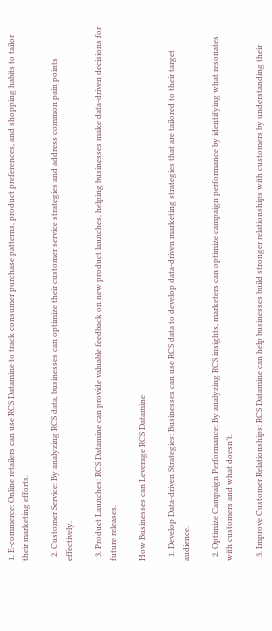1. E-commerce: Online retailers can use RCS Datamine to track consumer purchase patterns, product preferences, and shopping habits to tailor their marketing efforts.

  2. Customer Service: By analyzing RCS data, businesses can optimize their customer service strategies and address common pain points effectively.

  3. Product Launches: RCS Datamine can provide valuable feedback on new product launches, helping businesses make data-driven decisions for future releases.

How Businesses can Leverage RCS Datamine

  1. Develop Data-driven Strategies: Businesses can use RCS data to develop data-driven marketing strategies that are tailored to their target audience.

  2. Optimize Campaign Performance: By analyzing RCS insights, marketers can optimize campaign performance by identifying what resonates with customers and what doesn’t.

  3. Improve Customer Relationships: RCS Datamine can help businesses build stronger relationships with customers by understanding their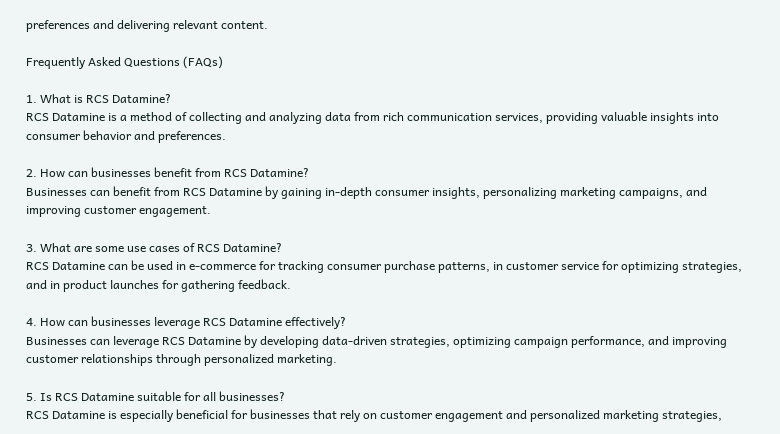preferences and delivering relevant content.

Frequently Asked Questions (FAQs)

1. What is RCS Datamine?
RCS Datamine is a method of collecting and analyzing data from rich communication services, providing valuable insights into consumer behavior and preferences.

2. How can businesses benefit from RCS Datamine?
Businesses can benefit from RCS Datamine by gaining in-depth consumer insights, personalizing marketing campaigns, and improving customer engagement.

3. What are some use cases of RCS Datamine?
RCS Datamine can be used in e-commerce for tracking consumer purchase patterns, in customer service for optimizing strategies, and in product launches for gathering feedback.

4. How can businesses leverage RCS Datamine effectively?
Businesses can leverage RCS Datamine by developing data-driven strategies, optimizing campaign performance, and improving customer relationships through personalized marketing.

5. Is RCS Datamine suitable for all businesses?
RCS Datamine is especially beneficial for businesses that rely on customer engagement and personalized marketing strategies,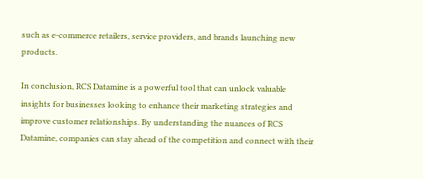such as e-commerce retailers, service providers, and brands launching new products.

In conclusion, RCS Datamine is a powerful tool that can unlock valuable insights for businesses looking to enhance their marketing strategies and improve customer relationships. By understanding the nuances of RCS Datamine, companies can stay ahead of the competition and connect with their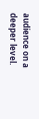audience on a deeper level.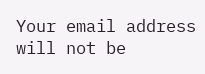Your email address will not be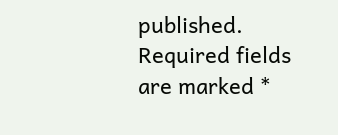published. Required fields are marked *